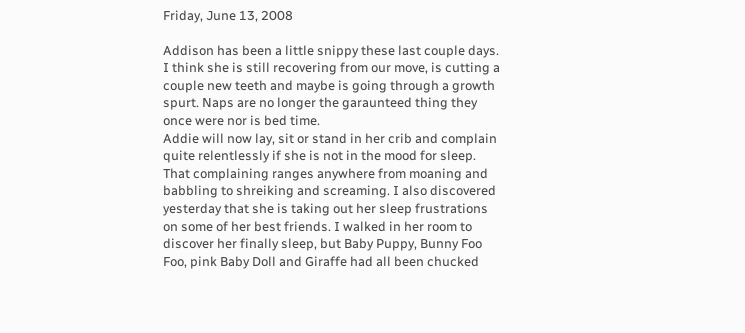Friday, June 13, 2008

Addison has been a little snippy these last couple days. I think she is still recovering from our move, is cutting a couple new teeth and maybe is going through a growth spurt. Naps are no longer the garaunteed thing they once were nor is bed time.
Addie will now lay, sit or stand in her crib and complain quite relentlessly if she is not in the mood for sleep. That complaining ranges anywhere from moaning and babbling to shreiking and screaming. I also discovered yesterday that she is taking out her sleep frustrations on some of her best friends. I walked in her room to discover her finally sleep, but Baby Puppy, Bunny Foo Foo, pink Baby Doll and Giraffe had all been chucked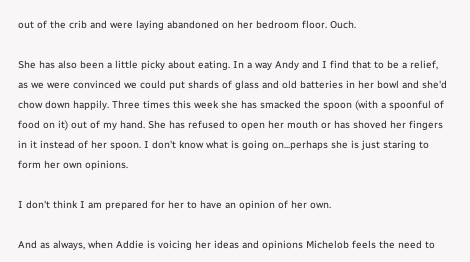out of the crib and were laying abandoned on her bedroom floor. Ouch.

She has also been a little picky about eating. In a way Andy and I find that to be a relief, as we were convinced we could put shards of glass and old batteries in her bowl and she'd chow down happily. Three times this week she has smacked the spoon (with a spoonful of food on it) out of my hand. She has refused to open her mouth or has shoved her fingers in it instead of her spoon. I don't know what is going on...perhaps she is just staring to form her own opinions.

I don't think I am prepared for her to have an opinion of her own.

And as always, when Addie is voicing her ideas and opinions Michelob feels the need to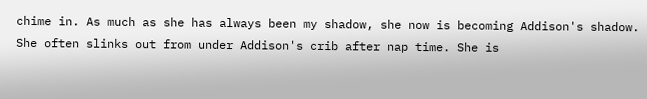chime in. As much as she has always been my shadow, she now is becoming Addison's shadow. She often slinks out from under Addison's crib after nap time. She is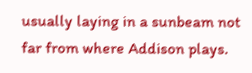usually laying in a sunbeam not far from where Addison plays.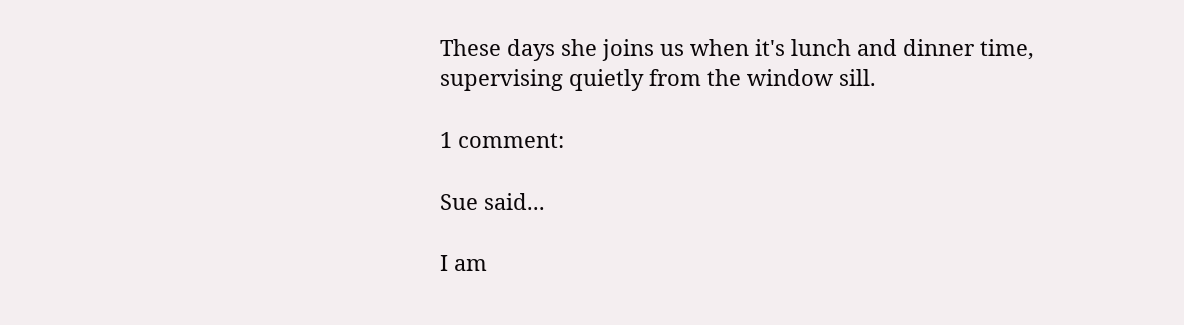These days she joins us when it's lunch and dinner time, supervising quietly from the window sill.

1 comment:

Sue said...

I am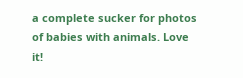a complete sucker for photos of babies with animals. Love it!